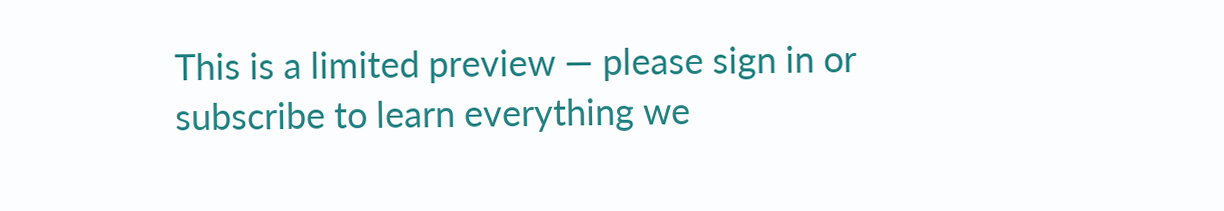This is a limited preview — please sign in or subscribe to learn everything we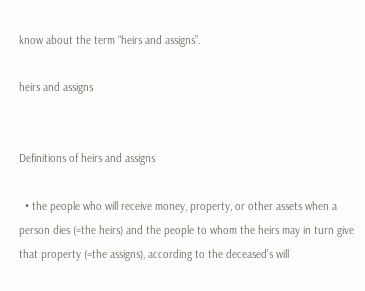know about the term “heirs and assigns”.

heirs and assigns


Definitions of heirs and assigns

  • the people who will receive money, property, or other assets when a person dies (=the heirs) and the people to whom the heirs may in turn give that property (=the assigns), according to the deceased’s will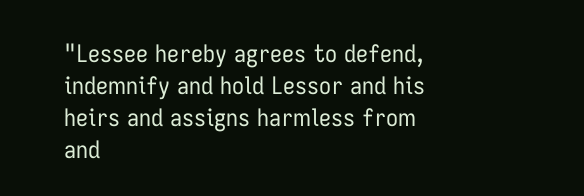"Lessee hereby agrees to defend, indemnify and hold Lessor and his heirs and assigns harmless from and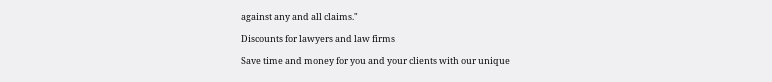against any and all claims."

Discounts for lawyers and law firms

Save time and money for you and your clients with our unique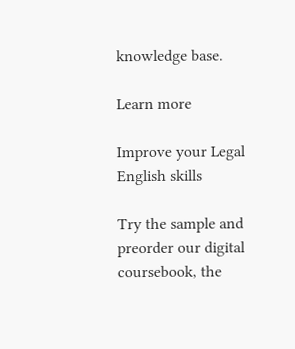knowledge base.

Learn more

Improve your Legal English skills

Try the sample and preorder our digital coursebook, the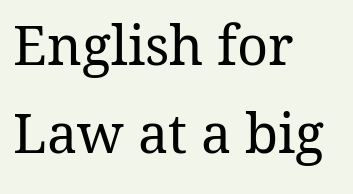English for Law at a big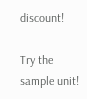discount!

Try the sample unit!